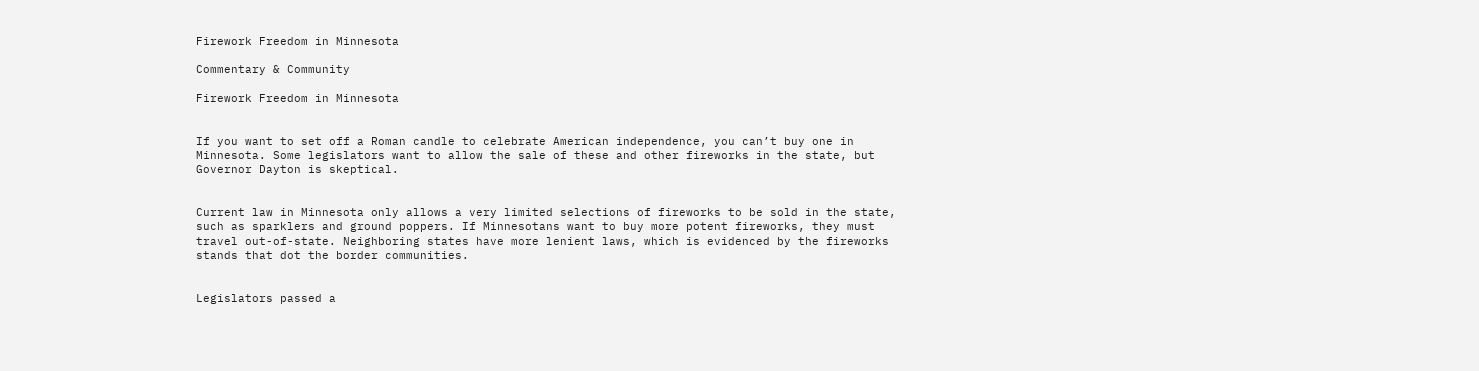Firework Freedom in Minnesota

Commentary & Community

Firework Freedom in Minnesota


If you want to set off a Roman candle to celebrate American independence, you can’t buy one in Minnesota. Some legislators want to allow the sale of these and other fireworks in the state, but Governor Dayton is skeptical.


Current law in Minnesota only allows a very limited selections of fireworks to be sold in the state, such as sparklers and ground poppers. If Minnesotans want to buy more potent fireworks, they must travel out-of-state. Neighboring states have more lenient laws, which is evidenced by the fireworks stands that dot the border communities.


Legislators passed a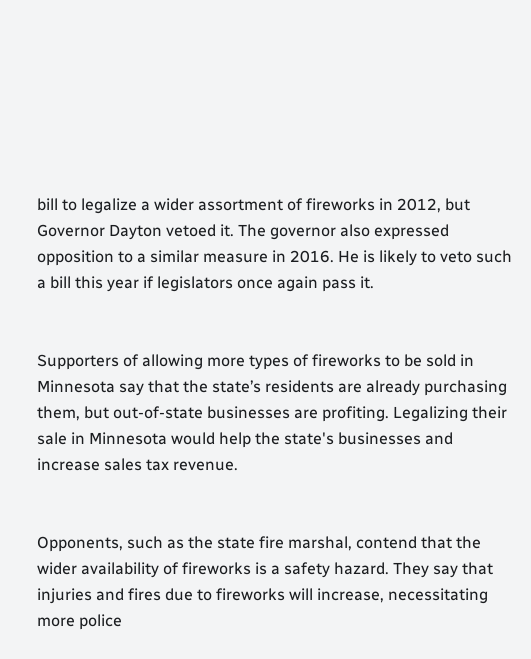bill to legalize a wider assortment of fireworks in 2012, but Governor Dayton vetoed it. The governor also expressed opposition to a similar measure in 2016. He is likely to veto such a bill this year if legislators once again pass it.


Supporters of allowing more types of fireworks to be sold in Minnesota say that the state’s residents are already purchasing them, but out-of-state businesses are profiting. Legalizing their sale in Minnesota would help the state's businesses and increase sales tax revenue.


Opponents, such as the state fire marshal, contend that the wider availability of fireworks is a safety hazard. They say that injuries and fires due to fireworks will increase, necessitating more police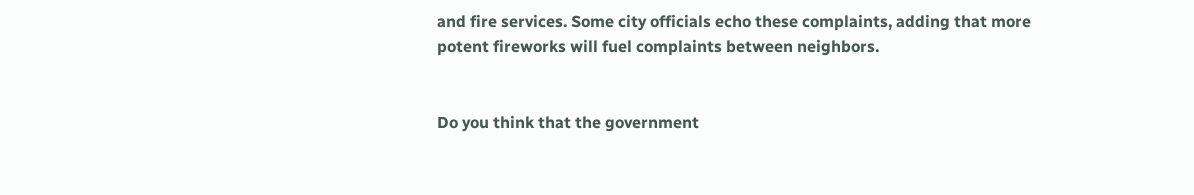and fire services. Some city officials echo these complaints, adding that more potent fireworks will fuel complaints between neighbors.


Do you think that the government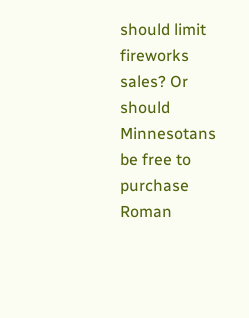should limit fireworks sales? Or should Minnesotans be free to purchase Roman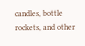candles, bottle rockets, and other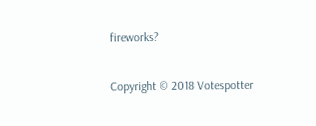fireworks?

Copyright © 2018 Votespotter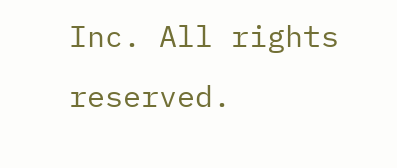Inc. All rights reserved.